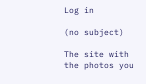Log in

(no subject)

The site with the photos you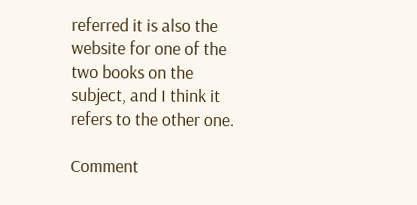referred it is also the website for one of the two books on the subject, and I think it refers to the other one.

Comment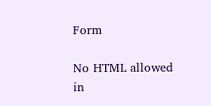Form

No HTML allowed in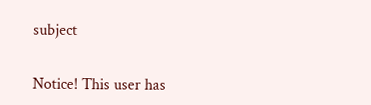subject


Notice! This user has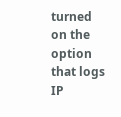turned on the option that logs IP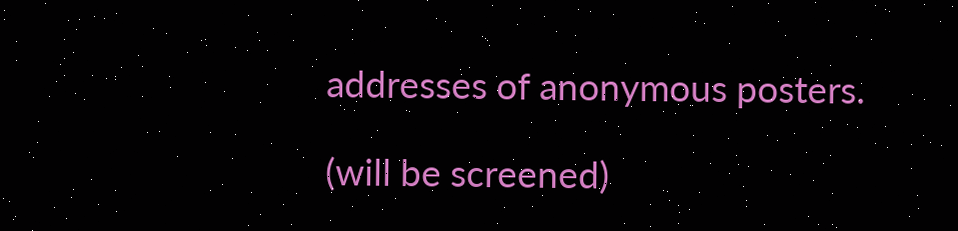addresses of anonymous posters.

(will be screened)